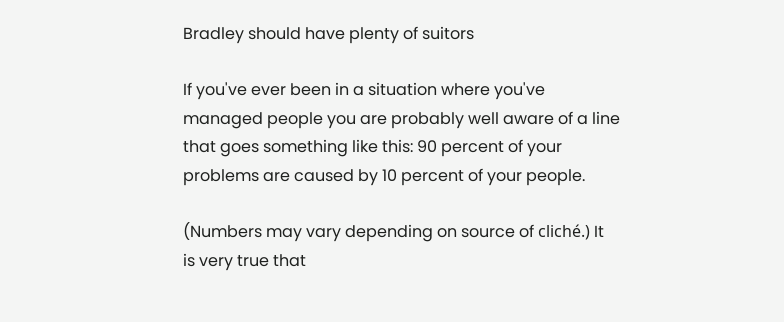Bradley should have plenty of suitors

If you've ever been in a situation where you've
managed people you are probably well aware of a line
that goes something like this: 90 percent of your
problems are caused by 10 percent of your people.

(Numbers may vary depending on source of cliché.) It
is very true that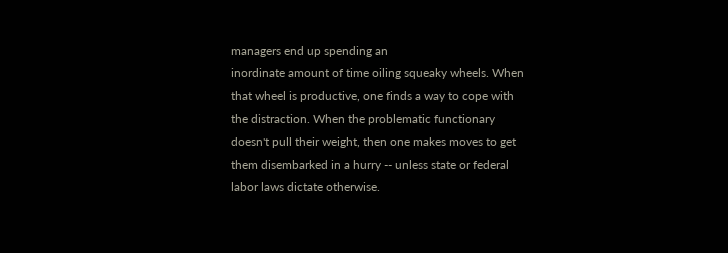managers end up spending an
inordinate amount of time oiling squeaky wheels. When
that wheel is productive, one finds a way to cope with
the distraction. When the problematic functionary
doesn't pull their weight, then one makes moves to get
them disembarked in a hurry -- unless state or federal
labor laws dictate otherwise.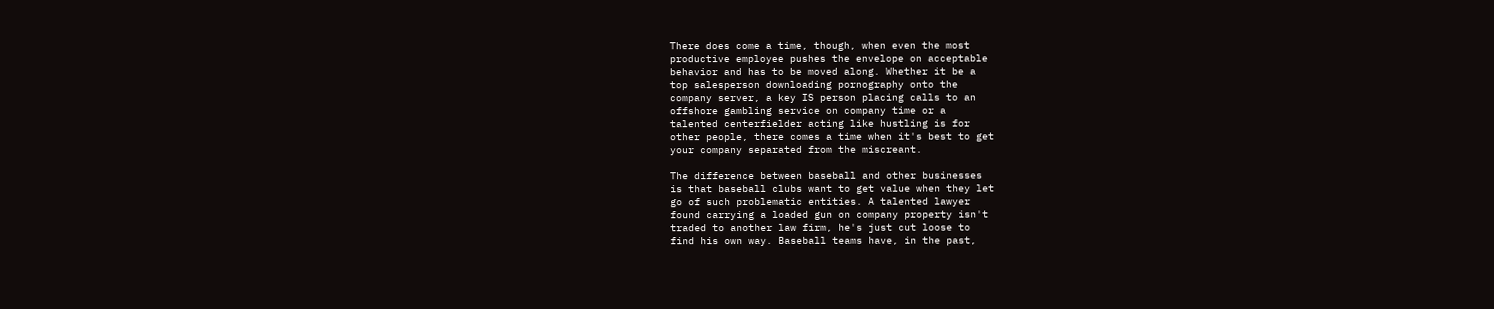There does come a time, though, when even the most
productive employee pushes the envelope on acceptable
behavior and has to be moved along. Whether it be a
top salesperson downloading pornography onto the
company server, a key IS person placing calls to an
offshore gambling service on company time or a
talented centerfielder acting like hustling is for
other people, there comes a time when it's best to get
your company separated from the miscreant.

The difference between baseball and other businesses
is that baseball clubs want to get value when they let
go of such problematic entities. A talented lawyer
found carrying a loaded gun on company property isn't
traded to another law firm, he's just cut loose to
find his own way. Baseball teams have, in the past,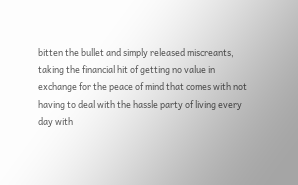bitten the bullet and simply released miscreants,
taking the financial hit of getting no value in
exchange for the peace of mind that comes with not
having to deal with the hassle party of living every
day with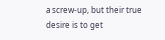a screw-up, but their true desire is to get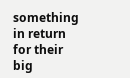something in return for their big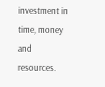investment in
time, money and resources.